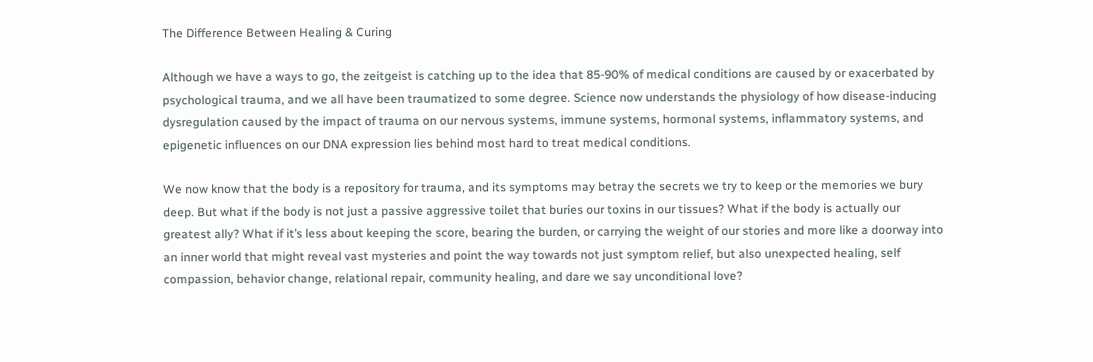The Difference Between Healing & Curing

Although we have a ways to go, the zeitgeist is catching up to the idea that 85-90% of medical conditions are caused by or exacerbated by psychological trauma, and we all have been traumatized to some degree. Science now understands the physiology of how disease-inducing dysregulation caused by the impact of trauma on our nervous systems, immune systems, hormonal systems, inflammatory systems, and epigenetic influences on our DNA expression lies behind most hard to treat medical conditions.

We now know that the body is a repository for trauma, and its symptoms may betray the secrets we try to keep or the memories we bury deep. But what if the body is not just a passive aggressive toilet that buries our toxins in our tissues? What if the body is actually our greatest ally? What if it’s less about keeping the score, bearing the burden, or carrying the weight of our stories and more like a doorway into an inner world that might reveal vast mysteries and point the way towards not just symptom relief, but also unexpected healing, self compassion, behavior change, relational repair, community healing, and dare we say unconditional love?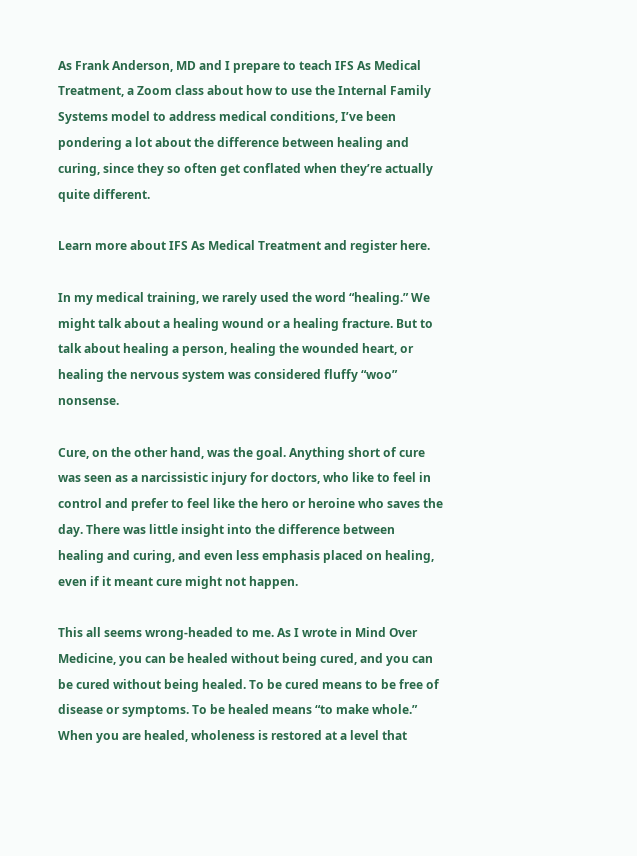As Frank Anderson, MD and I prepare to teach IFS As Medical Treatment, a Zoom class about how to use the Internal Family Systems model to address medical conditions, I’ve been pondering a lot about the difference between healing and curing, since they so often get conflated when they’re actually quite different.

Learn more about IFS As Medical Treatment and register here.

In my medical training, we rarely used the word “healing.” We might talk about a healing wound or a healing fracture. But to talk about healing a person, healing the wounded heart, or healing the nervous system was considered fluffy “woo” nonsense.

Cure, on the other hand, was the goal. Anything short of cure was seen as a narcissistic injury for doctors, who like to feel in control and prefer to feel like the hero or heroine who saves the day. There was little insight into the difference between healing and curing, and even less emphasis placed on healing, even if it meant cure might not happen.

This all seems wrong-headed to me. As I wrote in Mind Over Medicine, you can be healed without being cured, and you can be cured without being healed. To be cured means to be free of disease or symptoms. To be healed means “to make whole.” When you are healed, wholeness is restored at a level that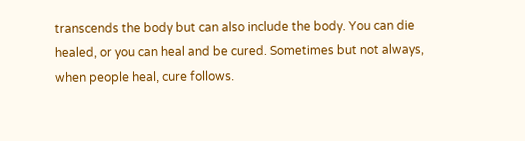transcends the body but can also include the body. You can die healed, or you can heal and be cured. Sometimes but not always, when people heal, cure follows.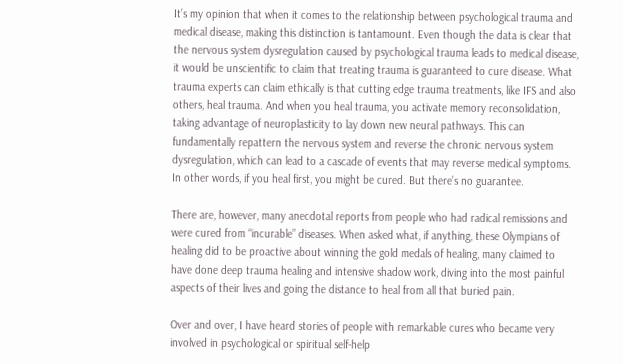It’s my opinion that when it comes to the relationship between psychological trauma and medical disease, making this distinction is tantamount. Even though the data is clear that the nervous system dysregulation caused by psychological trauma leads to medical disease, it would be unscientific to claim that treating trauma is guaranteed to cure disease. What trauma experts can claim ethically is that cutting edge trauma treatments, like IFS and also others, heal trauma. And when you heal trauma, you activate memory reconsolidation, taking advantage of neuroplasticity to lay down new neural pathways. This can fundamentally repattern the nervous system and reverse the chronic nervous system dysregulation, which can lead to a cascade of events that may reverse medical symptoms. In other words, if you heal first, you might be cured. But there’s no guarantee.

There are, however, many anecdotal reports from people who had radical remissions and were cured from “incurable” diseases. When asked what, if anything, these Olympians of healing did to be proactive about winning the gold medals of healing, many claimed to have done deep trauma healing and intensive shadow work, diving into the most painful aspects of their lives and going the distance to heal from all that buried pain.

Over and over, I have heard stories of people with remarkable cures who became very involved in psychological or spiritual self-help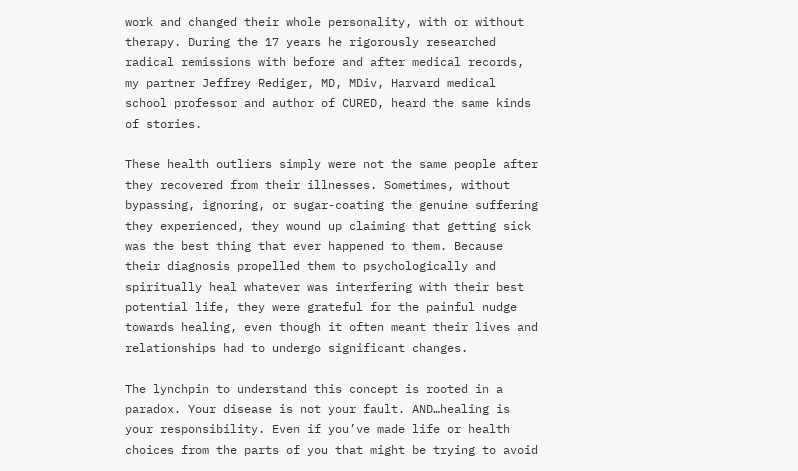work and changed their whole personality, with or without therapy. During the 17 years he rigorously researched radical remissions with before and after medical records, my partner Jeffrey Rediger, MD, MDiv, Harvard medical school professor and author of CURED, heard the same kinds of stories.

These health outliers simply were not the same people after they recovered from their illnesses. Sometimes, without bypassing, ignoring, or sugar-coating the genuine suffering they experienced, they wound up claiming that getting sick was the best thing that ever happened to them. Because their diagnosis propelled them to psychologically and spiritually heal whatever was interfering with their best potential life, they were grateful for the painful nudge towards healing, even though it often meant their lives and relationships had to undergo significant changes.

The lynchpin to understand this concept is rooted in a paradox. Your disease is not your fault. AND…healing is your responsibility. Even if you’ve made life or health choices from the parts of you that might be trying to avoid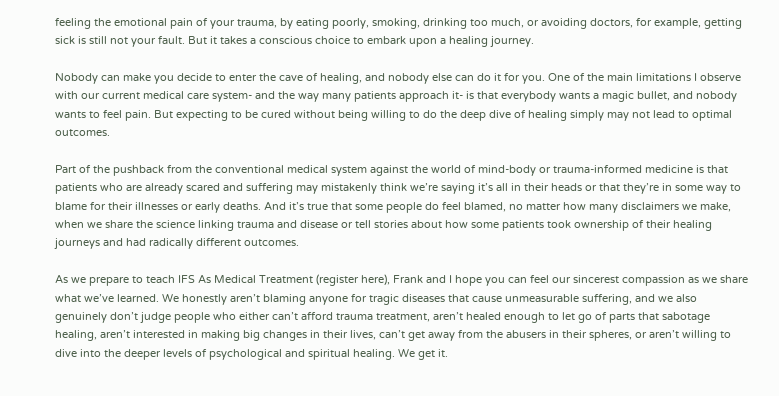feeling the emotional pain of your trauma, by eating poorly, smoking, drinking too much, or avoiding doctors, for example, getting sick is still not your fault. But it takes a conscious choice to embark upon a healing journey.

Nobody can make you decide to enter the cave of healing, and nobody else can do it for you. One of the main limitations I observe with our current medical care system- and the way many patients approach it- is that everybody wants a magic bullet, and nobody wants to feel pain. But expecting to be cured without being willing to do the deep dive of healing simply may not lead to optimal outcomes.

Part of the pushback from the conventional medical system against the world of mind-body or trauma-informed medicine is that patients who are already scared and suffering may mistakenly think we’re saying it’s all in their heads or that they’re in some way to blame for their illnesses or early deaths. And it’s true that some people do feel blamed, no matter how many disclaimers we make, when we share the science linking trauma and disease or tell stories about how some patients took ownership of their healing journeys and had radically different outcomes.

As we prepare to teach IFS As Medical Treatment (register here), Frank and I hope you can feel our sincerest compassion as we share what we’ve learned. We honestly aren’t blaming anyone for tragic diseases that cause unmeasurable suffering, and we also genuinely don’t judge people who either can’t afford trauma treatment, aren’t healed enough to let go of parts that sabotage healing, aren’t interested in making big changes in their lives, can’t get away from the abusers in their spheres, or aren’t willing to dive into the deeper levels of psychological and spiritual healing. We get it.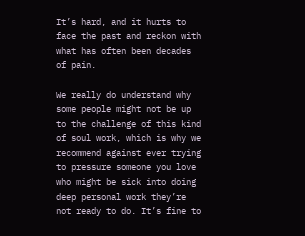It’s hard, and it hurts to face the past and reckon with what has often been decades of pain.

We really do understand why some people might not be up to the challenge of this kind of soul work, which is why we recommend against ever trying to pressure someone you love who might be sick into doing deep personal work they’re not ready to do. It’s fine to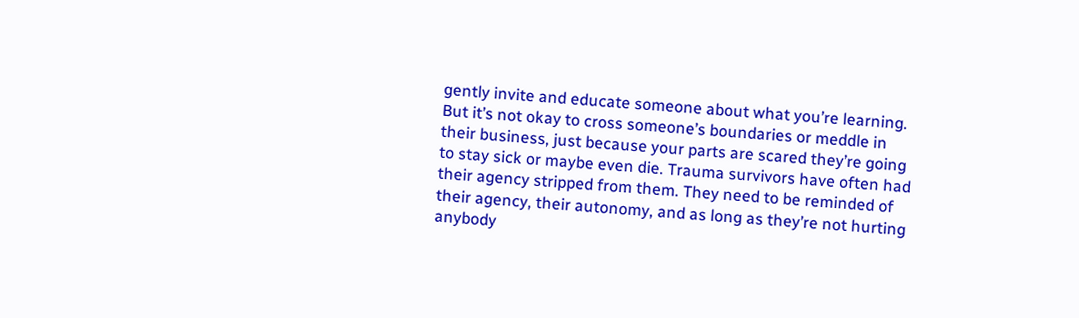gently invite and educate someone about what you’re learning. But it’s not okay to cross someone’s boundaries or meddle in their business, just because your parts are scared they’re going to stay sick or maybe even die. Trauma survivors have often had their agency stripped from them. They need to be reminded of their agency, their autonomy, and as long as they’re not hurting anybody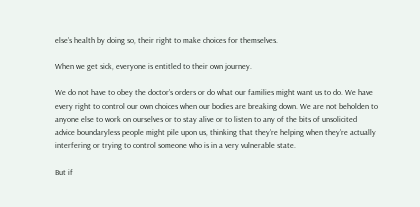else’s health by doing so, their right to make choices for themselves.

When we get sick, everyone is entitled to their own journey.

We do not have to obey the doctor’s orders or do what our families might want us to do. We have every right to control our own choices when our bodies are breaking down. We are not beholden to anyone else to work on ourselves or to stay alive or to listen to any of the bits of unsolicited advice boundaryless people might pile upon us, thinking that they’re helping when they’re actually interfering or trying to control someone who is in a very vulnerable state.

But if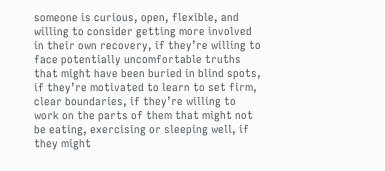someone is curious, open, flexible, and willing to consider getting more involved in their own recovery, if they’re willing to face potentially uncomfortable truths that might have been buried in blind spots, if they’re motivated to learn to set firm, clear boundaries, if they’re willing to work on the parts of them that might not be eating, exercising or sleeping well, if they might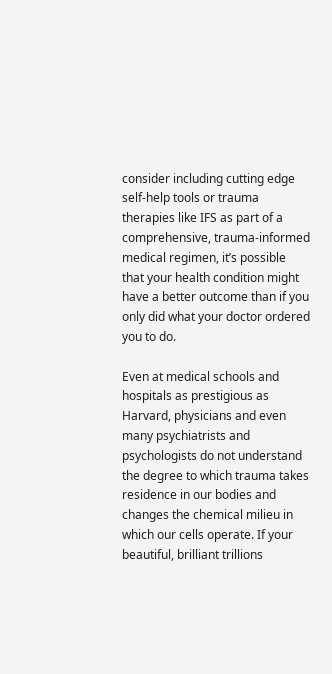consider including cutting edge self-help tools or trauma therapies like IFS as part of a comprehensive, trauma-informed medical regimen, it’s possible that your health condition might have a better outcome than if you only did what your doctor ordered you to do.

Even at medical schools and hospitals as prestigious as Harvard, physicians and even many psychiatrists and psychologists do not understand the degree to which trauma takes residence in our bodies and changes the chemical milieu in which our cells operate. If your beautiful, brilliant trillions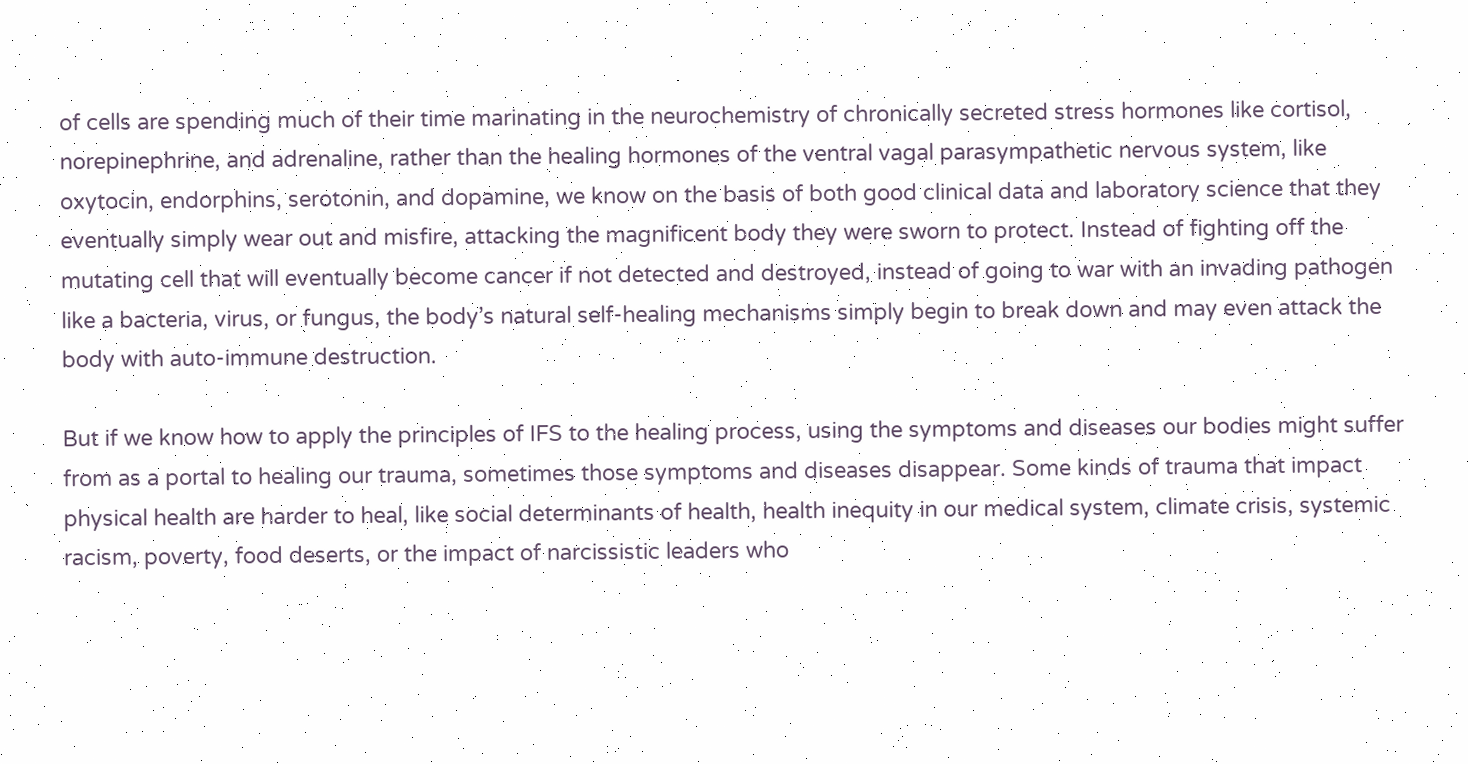of cells are spending much of their time marinating in the neurochemistry of chronically secreted stress hormones like cortisol, norepinephrine, and adrenaline, rather than the healing hormones of the ventral vagal parasympathetic nervous system, like oxytocin, endorphins, serotonin, and dopamine, we know on the basis of both good clinical data and laboratory science that they eventually simply wear out and misfire, attacking the magnificent body they were sworn to protect. Instead of fighting off the mutating cell that will eventually become cancer if not detected and destroyed, instead of going to war with an invading pathogen like a bacteria, virus, or fungus, the body’s natural self-healing mechanisms simply begin to break down and may even attack the body with auto-immune destruction.

But if we know how to apply the principles of IFS to the healing process, using the symptoms and diseases our bodies might suffer from as a portal to healing our trauma, sometimes those symptoms and diseases disappear. Some kinds of trauma that impact physical health are harder to heal, like social determinants of health, health inequity in our medical system, climate crisis, systemic racism, poverty, food deserts, or the impact of narcissistic leaders who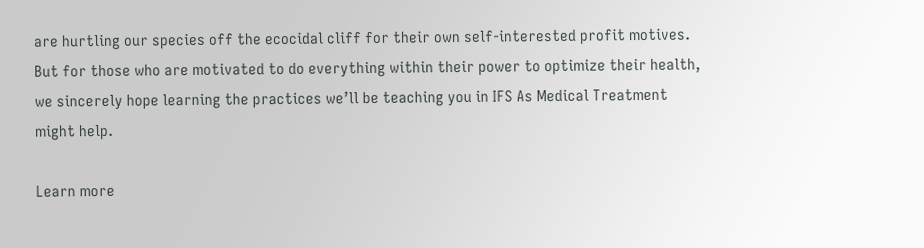are hurtling our species off the ecocidal cliff for their own self-interested profit motives.  But for those who are motivated to do everything within their power to optimize their health, we sincerely hope learning the practices we’ll be teaching you in IFS As Medical Treatment might help.

Learn more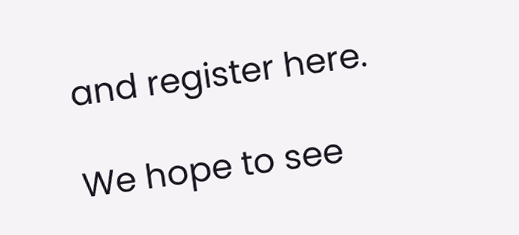and register here.

We hope to see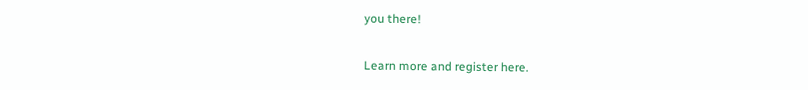you there!

Learn more and register here.